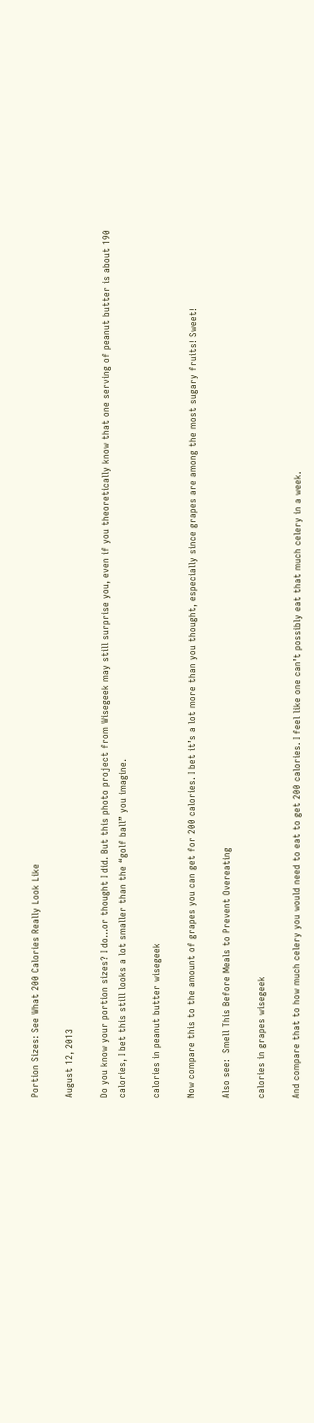Portion Sizes: See What 200 Calories Really Look Like

August 12, 2013

Do you know your portion sizes? I do…or thought I did. But this photo project from Wisegeek may still surprise you, even if you theoretically know that one serving of peanut butter is about 190 calories, I bet this still looks a lot smaller than the “golf ball” you imagine.

calories in peanut butter wisegeek

Now compare this to the amount of grapes you can get for 200 calories. I bet it’s a lot more than you thought, especially since grapes are among the most sugary fruits! Sweet!

Also see:  Smell This Before Meals to Prevent Overeating

calories in grapes wisegeek

And compare that to how much celery you would need to eat to get 200 calories. I feel like one can’t possibly eat that much celery in a week.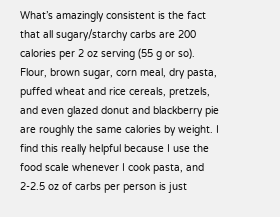What’s amazingly consistent is the fact that all sugary/starchy carbs are 200 calories per 2 oz serving (55 g or so). Flour, brown sugar, corn meal, dry pasta, puffed wheat and rice cereals, pretzels, and even glazed donut and blackberry pie are roughly the same calories by weight. I find this really helpful because I use the food scale whenever I cook pasta, and 2-2.5 oz of carbs per person is just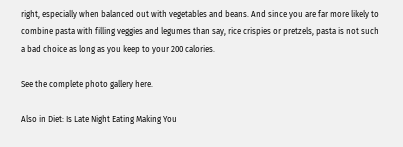right, especially when balanced out with vegetables and beans. And since you are far more likely to combine pasta with filling veggies and legumes than say, rice crispies or pretzels, pasta is not such a bad choice as long as you keep to your 200 calories.

See the complete photo gallery here.

Also in Diet: Is Late Night Eating Making You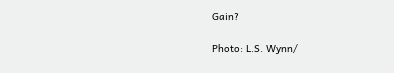Gain?

Photo: L.S. Wynn/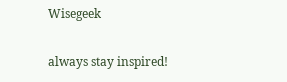Wisegeek


always stay inspired!